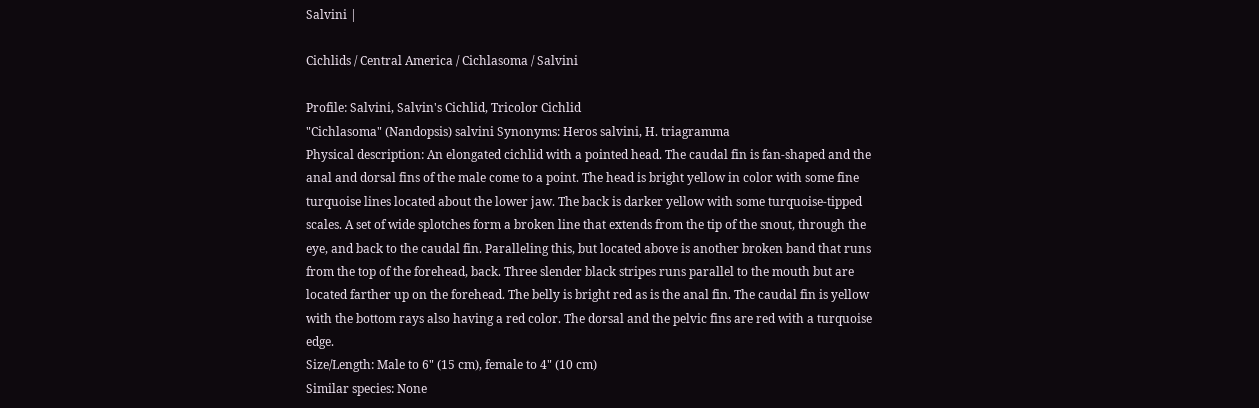Salvini |

Cichlids / Central America / Cichlasoma / Salvini

Profile: Salvini, Salvin's Cichlid, Tricolor Cichlid
"Cichlasoma" (Nandopsis) salvini Synonyms: Heros salvini, H. triagramma
Physical description: An elongated cichlid with a pointed head. The caudal fin is fan-shaped and the anal and dorsal fins of the male come to a point. The head is bright yellow in color with some fine turquoise lines located about the lower jaw. The back is darker yellow with some turquoise-tipped scales. A set of wide splotches form a broken line that extends from the tip of the snout, through the eye, and back to the caudal fin. Paralleling this, but located above is another broken band that runs from the top of the forehead, back. Three slender black stripes runs parallel to the mouth but are located farther up on the forehead. The belly is bright red as is the anal fin. The caudal fin is yellow with the bottom rays also having a red color. The dorsal and the pelvic fins are red with a turquoise edge.
Size/Length: Male to 6" (15 cm), female to 4" (10 cm)
Similar species: None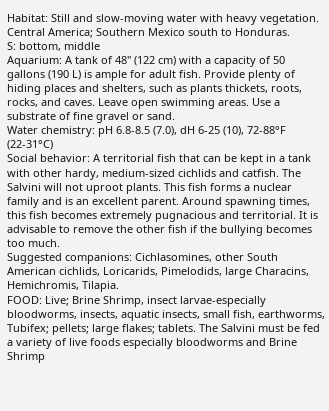Habitat: Still and slow-moving water with heavy vegetation. Central America; Southern Mexico south to Honduras.
S: bottom, middle
Aquarium: A tank of 48" (122 cm) with a capacity of 50 gallons (190 L) is ample for adult fish. Provide plenty of hiding places and shelters, such as plants thickets, roots, rocks, and caves. Leave open swimming areas. Use a substrate of fine gravel or sand.
Water chemistry: pH 6.8-8.5 (7.0), dH 6-25 (10), 72-88°F (22-31°C)
Social behavior: A territorial fish that can be kept in a tank with other hardy, medium-sized cichlids and catfish. The Salvini will not uproot plants. This fish forms a nuclear family and is an excellent parent. Around spawning times, this fish becomes extremely pugnacious and territorial. It is advisable to remove the other fish if the bullying becomes too much.
Suggested companions: Cichlasomines, other South American cichlids, Loricarids, Pimelodids, large Characins, Hemichromis, Tilapia.
FOOD: Live; Brine Shrimp, insect larvae-especially bloodworms, insects, aquatic insects, small fish, earthworms, Tubifex; pellets; large flakes; tablets. The Salvini must be fed a variety of live foods especially bloodworms and Brine Shrimp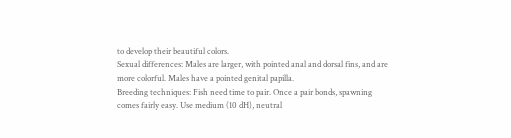to develop their beautiful colors.
Sexual differences: Males are larger, with pointed anal and dorsal fins, and are more colorful. Males have a pointed genital papilla.
Breeding techniques: Fish need time to pair. Once a pair bonds, spawning comes fairly easy. Use medium (10 dH), neutral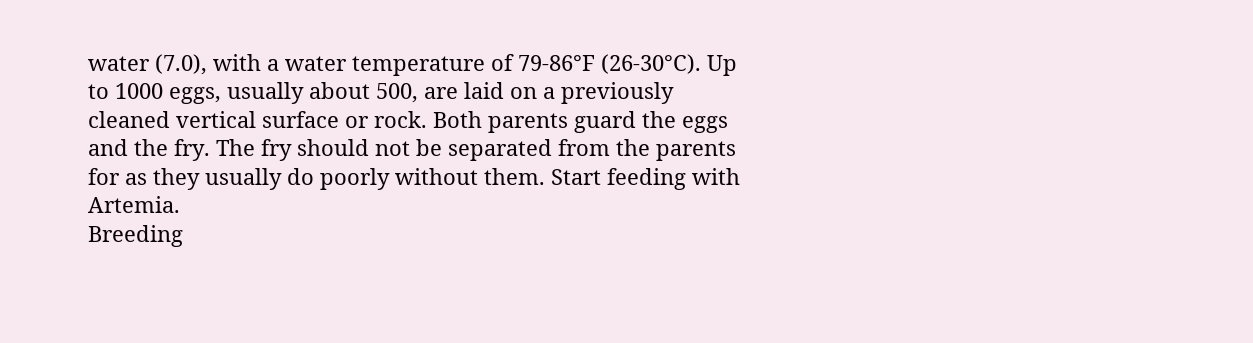water (7.0), with a water temperature of 79-86°F (26-30°C). Up to 1000 eggs, usually about 500, are laid on a previously cleaned vertical surface or rock. Both parents guard the eggs and the fry. The fry should not be separated from the parents for as they usually do poorly without them. Start feeding with Artemia.
Breeding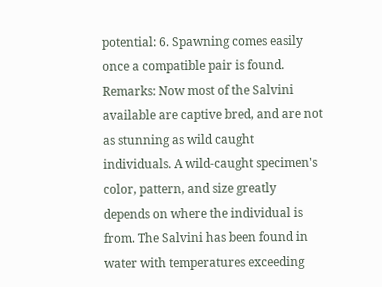potential: 6. Spawning comes easily once a compatible pair is found.
Remarks: Now most of the Salvini available are captive bred, and are not as stunning as wild caught individuals. A wild-caught specimen's color, pattern, and size greatly depends on where the individual is from. The Salvini has been found in water with temperatures exceeding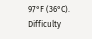97°F (36°C).
Difficulty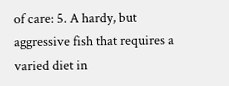of care: 5. A hardy, but aggressive fish that requires a varied diet in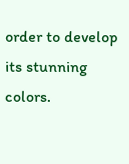order to develop its stunning colors.